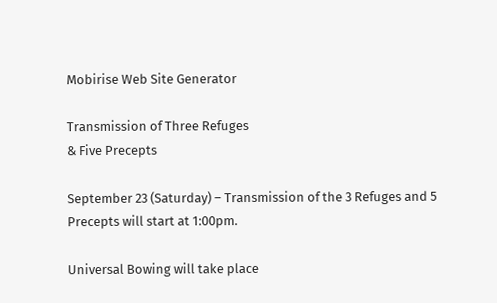Mobirise Web Site Generator

Transmission of Three Refuges
& Five Precepts

September 23 (Saturday) – Transmission of the 3 Refuges and 5 Precepts will start at 1:00pm.

Universal Bowing will take place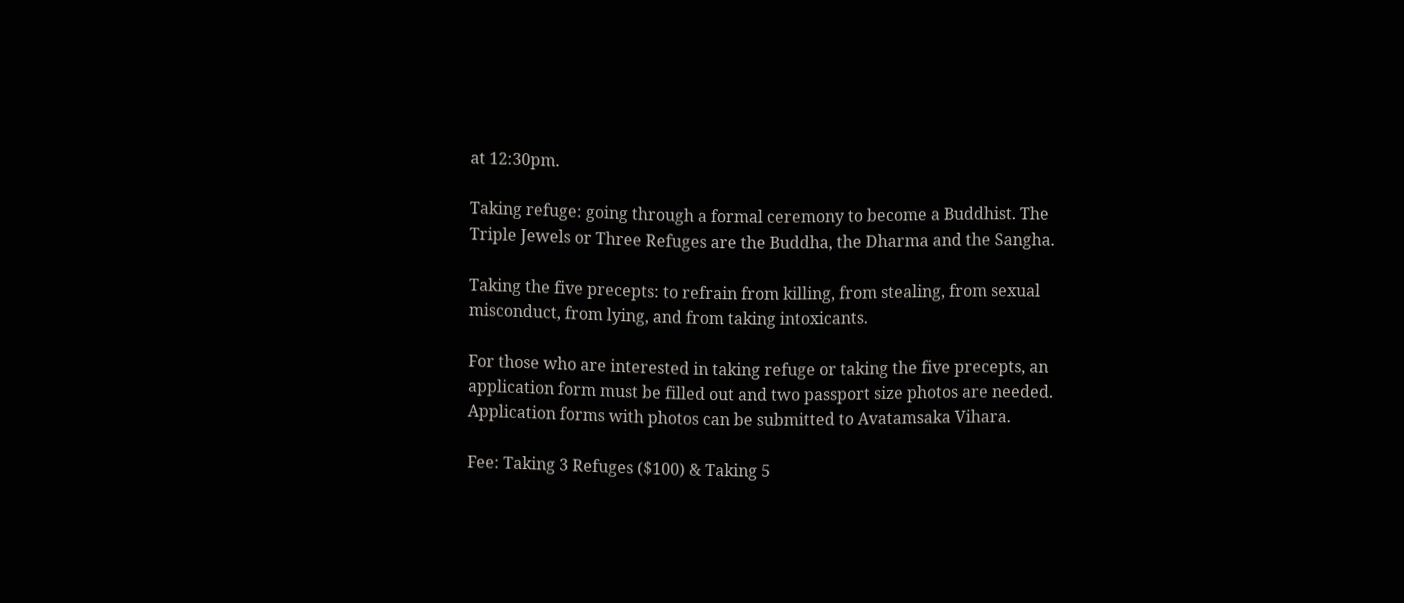at 12:30pm.

Taking refuge: going through a formal ceremony to become a Buddhist. The Triple Jewels or Three Refuges are the Buddha, the Dharma and the Sangha.

Taking the five precepts: to refrain from killing, from stealing, from sexual misconduct, from lying, and from taking intoxicants.

For those who are interested in taking refuge or taking the five precepts, an application form must be filled out and two passport size photos are needed. Application forms with photos can be submitted to Avatamsaka Vihara.

Fee: Taking 3 Refuges ($100) & Taking 5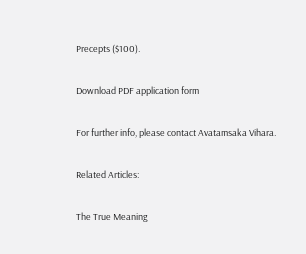Precepts ($100).

Download PDF application form

For further info, please contact Avatamsaka Vihara.

Related Articles:

The True Meaning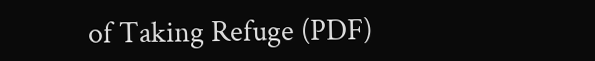of Taking Refuge (PDF)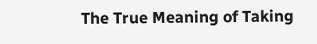The True Meaning of Taking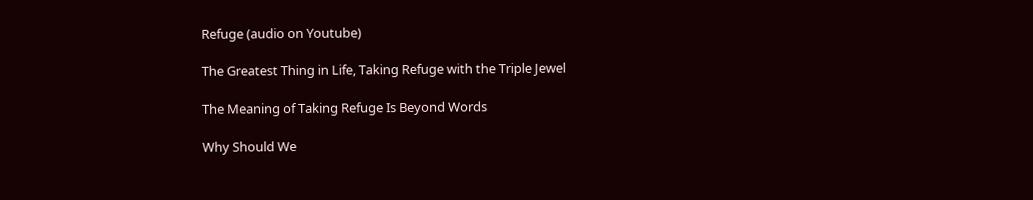Refuge (audio on Youtube)

The Greatest Thing in Life, Taking Refuge with the Triple Jewel

The Meaning of Taking Refuge Is Beyond Words

Why Should We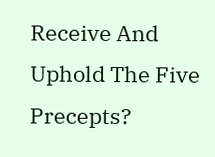Receive And Uphold The Five Precepts?